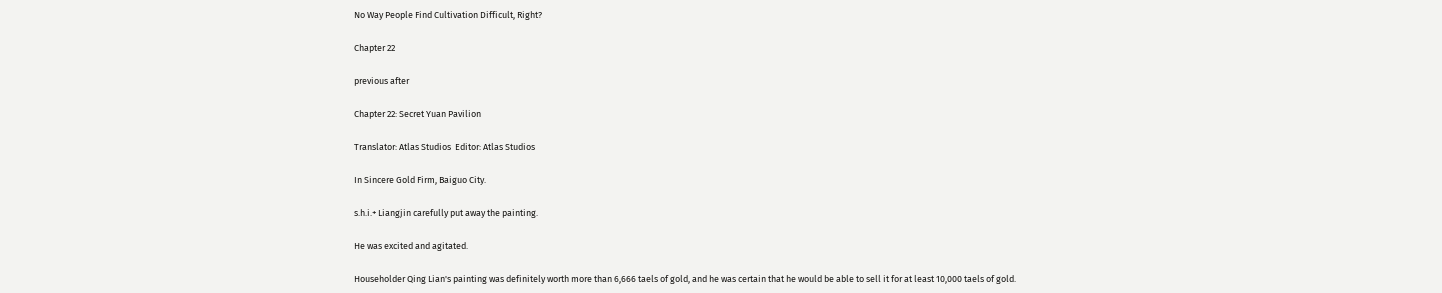No Way People Find Cultivation Difficult, Right?

Chapter 22

previous after

Chapter 22: Secret Yuan Pavilion

Translator: Atlas Studios  Editor: Atlas Studios

In Sincere Gold Firm, Baiguo City.

s.h.i.+ Liangjin carefully put away the painting.

He was excited and agitated.

Householder Qing Lian's painting was definitely worth more than 6,666 taels of gold, and he was certain that he would be able to sell it for at least 10,000 taels of gold.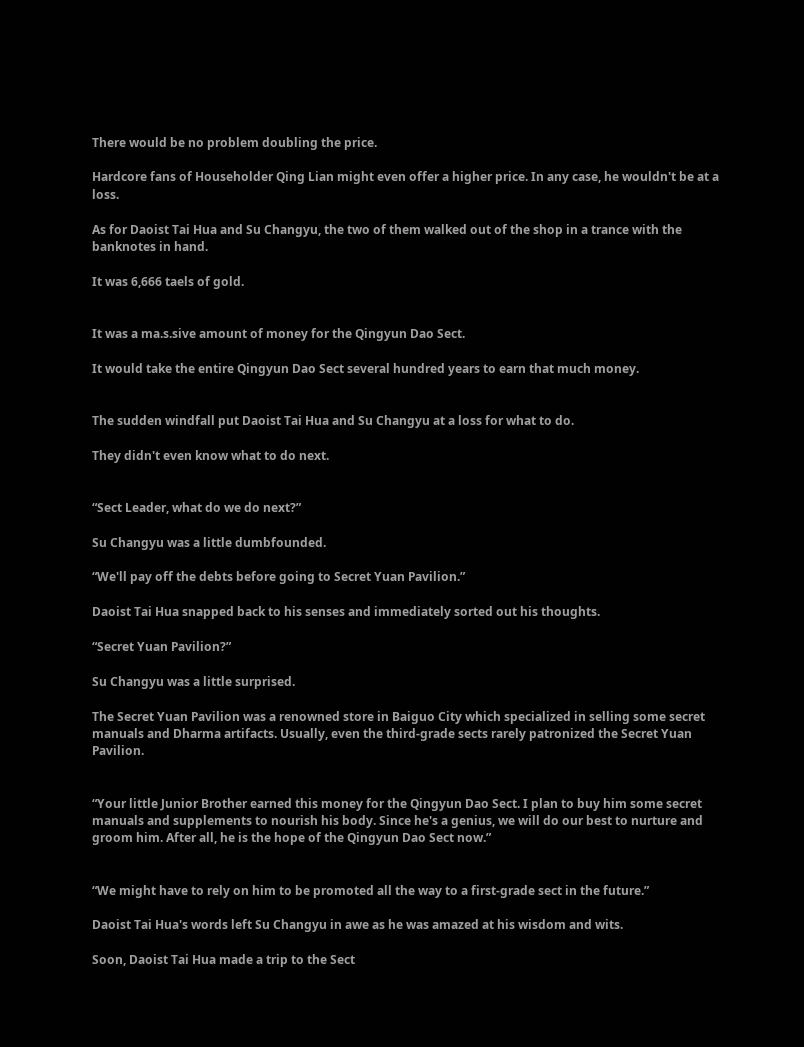There would be no problem doubling the price.

Hardcore fans of Householder Qing Lian might even offer a higher price. In any case, he wouldn't be at a loss.

As for Daoist Tai Hua and Su Changyu, the two of them walked out of the shop in a trance with the banknotes in hand.

It was 6,666 taels of gold.


It was a ma.s.sive amount of money for the Qingyun Dao Sect.

It would take the entire Qingyun Dao Sect several hundred years to earn that much money.


The sudden windfall put Daoist Tai Hua and Su Changyu at a loss for what to do.

They didn't even know what to do next.


“Sect Leader, what do we do next?”

Su Changyu was a little dumbfounded.

“We'll pay off the debts before going to Secret Yuan Pavilion.”

Daoist Tai Hua snapped back to his senses and immediately sorted out his thoughts.

“Secret Yuan Pavilion?”

Su Changyu was a little surprised.

The Secret Yuan Pavilion was a renowned store in Baiguo City which specialized in selling some secret manuals and Dharma artifacts. Usually, even the third-grade sects rarely patronized the Secret Yuan Pavilion.


“Your little Junior Brother earned this money for the Qingyun Dao Sect. I plan to buy him some secret manuals and supplements to nourish his body. Since he's a genius, we will do our best to nurture and groom him. After all, he is the hope of the Qingyun Dao Sect now.”


“We might have to rely on him to be promoted all the way to a first-grade sect in the future.”

Daoist Tai Hua's words left Su Changyu in awe as he was amazed at his wisdom and wits.

Soon, Daoist Tai Hua made a trip to the Sect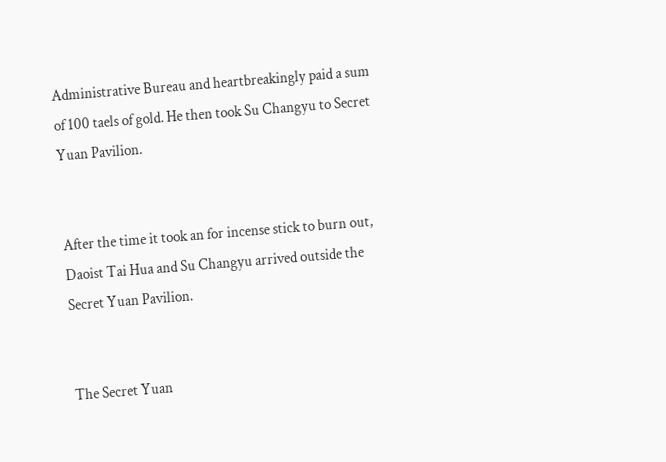Administrative Bureau and heartbreakingly paid a sum of 100 taels of gold. He then took Su Changyu to Secret Yuan Pavilion.


After the time it took an for incense stick to burn out, Daoist Tai Hua and Su Changyu arrived outside the Secret Yuan Pavilion.


The Secret Yuan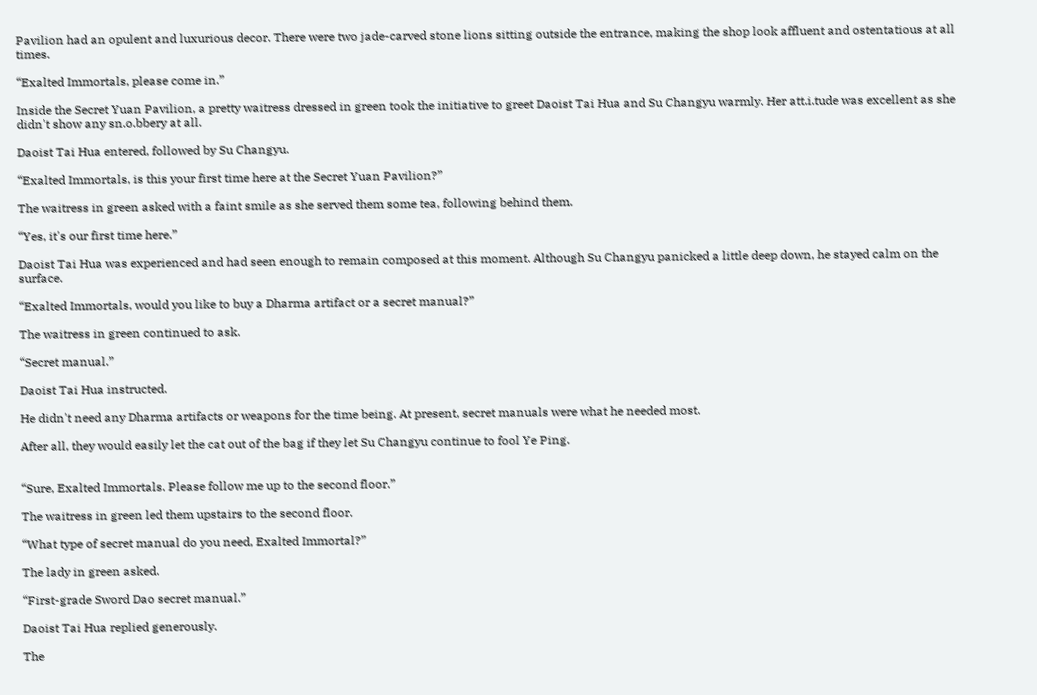Pavilion had an opulent and luxurious decor. There were two jade-carved stone lions sitting outside the entrance, making the shop look affluent and ostentatious at all times.

“Exalted Immortals, please come in.”

Inside the Secret Yuan Pavilion, a pretty waitress dressed in green took the initiative to greet Daoist Tai Hua and Su Changyu warmly. Her att.i.tude was excellent as she didn't show any sn.o.bbery at all.

Daoist Tai Hua entered, followed by Su Changyu.

“Exalted Immortals, is this your first time here at the Secret Yuan Pavilion?”

The waitress in green asked with a faint smile as she served them some tea, following behind them.

“Yes, it's our first time here.”

Daoist Tai Hua was experienced and had seen enough to remain composed at this moment. Although Su Changyu panicked a little deep down, he stayed calm on the surface.

“Exalted Immortals, would you like to buy a Dharma artifact or a secret manual?”

The waitress in green continued to ask.

“Secret manual.”

Daoist Tai Hua instructed.

He didn't need any Dharma artifacts or weapons for the time being. At present, secret manuals were what he needed most.

After all, they would easily let the cat out of the bag if they let Su Changyu continue to fool Ye Ping.


“Sure, Exalted Immortals. Please follow me up to the second floor.”

The waitress in green led them upstairs to the second floor.

“What type of secret manual do you need, Exalted Immortal?”

The lady in green asked.

“First-grade Sword Dao secret manual.”

Daoist Tai Hua replied generously.

The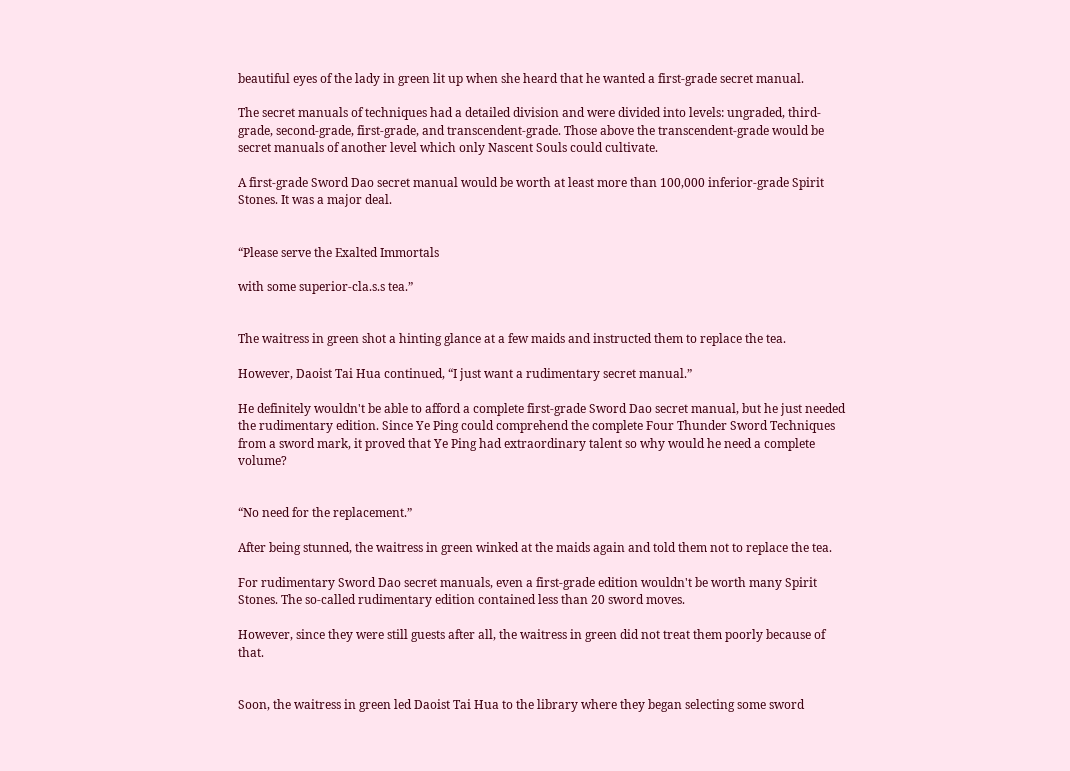beautiful eyes of the lady in green lit up when she heard that he wanted a first-grade secret manual.

The secret manuals of techniques had a detailed division and were divided into levels: ungraded, third-grade, second-grade, first-grade, and transcendent-grade. Those above the transcendent-grade would be secret manuals of another level which only Nascent Souls could cultivate.

A first-grade Sword Dao secret manual would be worth at least more than 100,000 inferior-grade Spirit Stones. It was a major deal.


“Please serve the Exalted Immortals

with some superior-cla.s.s tea.”


The waitress in green shot a hinting glance at a few maids and instructed them to replace the tea.

However, Daoist Tai Hua continued, “I just want a rudimentary secret manual.”

He definitely wouldn't be able to afford a complete first-grade Sword Dao secret manual, but he just needed the rudimentary edition. Since Ye Ping could comprehend the complete Four Thunder Sword Techniques from a sword mark, it proved that Ye Ping had extraordinary talent so why would he need a complete volume?


“No need for the replacement.”

After being stunned, the waitress in green winked at the maids again and told them not to replace the tea.

For rudimentary Sword Dao secret manuals, even a first-grade edition wouldn't be worth many Spirit Stones. The so-called rudimentary edition contained less than 20 sword moves.

However, since they were still guests after all, the waitress in green did not treat them poorly because of that.


Soon, the waitress in green led Daoist Tai Hua to the library where they began selecting some sword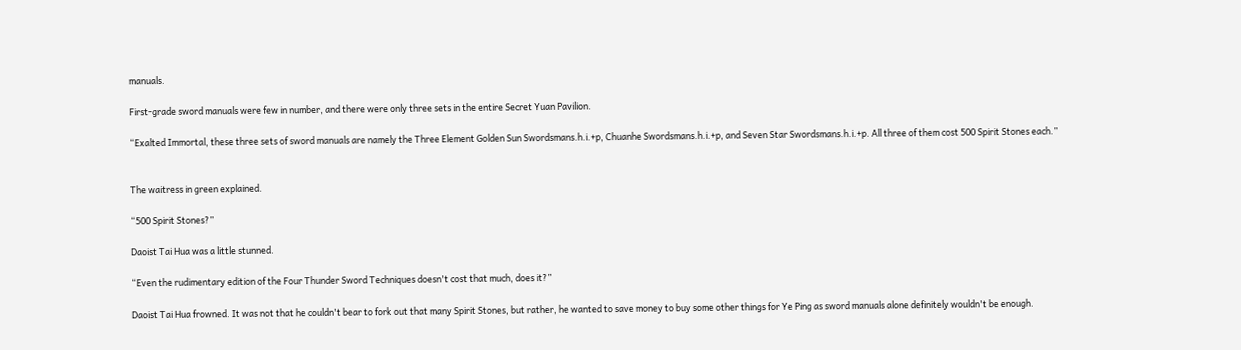manuals.

First-grade sword manuals were few in number, and there were only three sets in the entire Secret Yuan Pavilion.

“Exalted Immortal, these three sets of sword manuals are namely the Three Element Golden Sun Swordsmans.h.i.+p, Chuanhe Swordsmans.h.i.+p, and Seven Star Swordsmans.h.i.+p. All three of them cost 500 Spirit Stones each.”


The waitress in green explained.

“500 Spirit Stones?”

Daoist Tai Hua was a little stunned.

“Even the rudimentary edition of the Four Thunder Sword Techniques doesn't cost that much, does it?”

Daoist Tai Hua frowned. It was not that he couldn't bear to fork out that many Spirit Stones, but rather, he wanted to save money to buy some other things for Ye Ping as sword manuals alone definitely wouldn't be enough.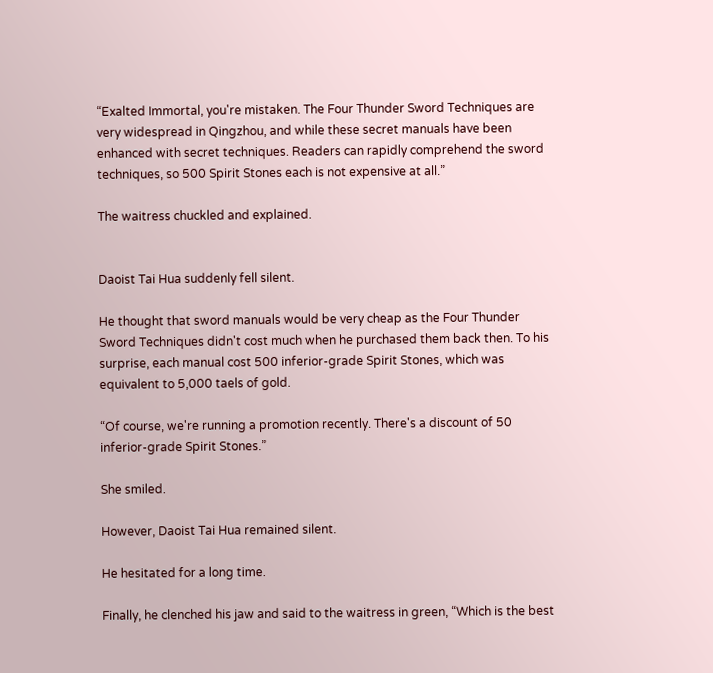“Exalted Immortal, you're mistaken. The Four Thunder Sword Techniques are very widespread in Qingzhou, and while these secret manuals have been enhanced with secret techniques. Readers can rapidly comprehend the sword techniques, so 500 Spirit Stones each is not expensive at all.”

The waitress chuckled and explained.


Daoist Tai Hua suddenly fell silent.

He thought that sword manuals would be very cheap as the Four Thunder Sword Techniques didn't cost much when he purchased them back then. To his surprise, each manual cost 500 inferior-grade Spirit Stones, which was equivalent to 5,000 taels of gold.

“Of course, we're running a promotion recently. There's a discount of 50 inferior-grade Spirit Stones.”

She smiled.

However, Daoist Tai Hua remained silent.

He hesitated for a long time.

Finally, he clenched his jaw and said to the waitress in green, “Which is the best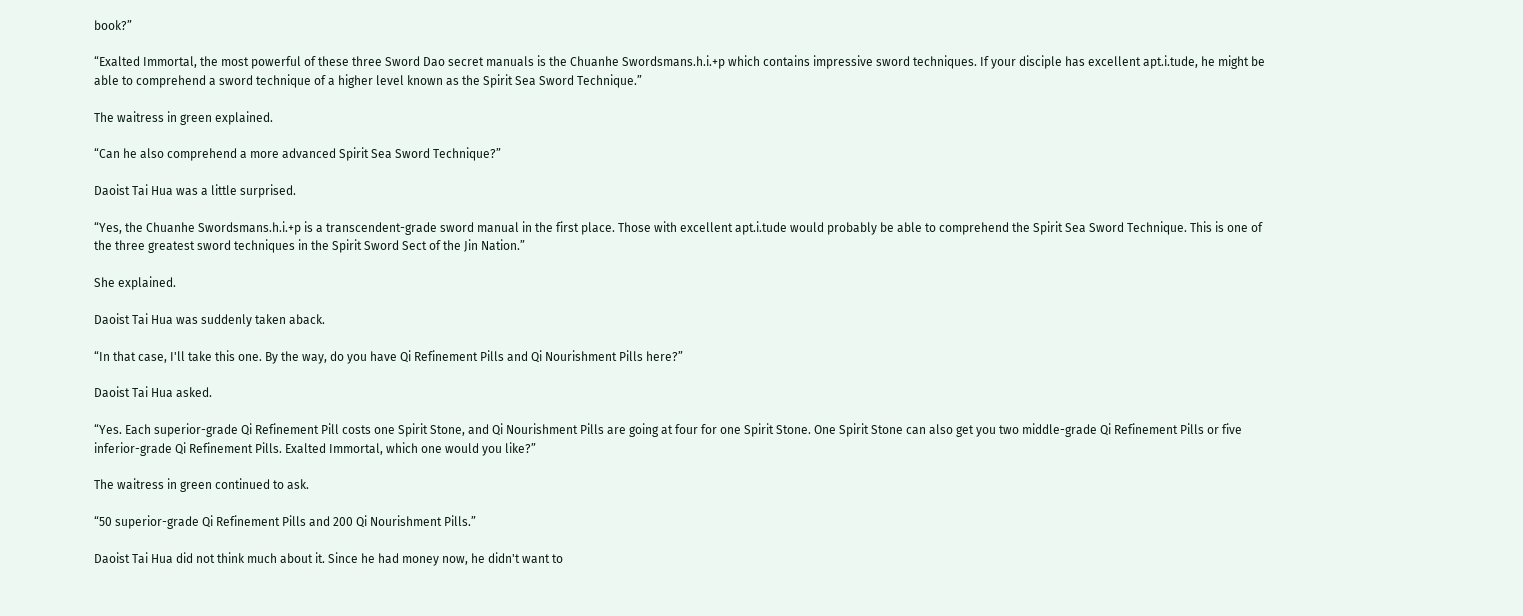book?”

“Exalted Immortal, the most powerful of these three Sword Dao secret manuals is the Chuanhe Swordsmans.h.i.+p which contains impressive sword techniques. If your disciple has excellent apt.i.tude, he might be able to comprehend a sword technique of a higher level known as the Spirit Sea Sword Technique.”

The waitress in green explained.

“Can he also comprehend a more advanced Spirit Sea Sword Technique?”

Daoist Tai Hua was a little surprised.

“Yes, the Chuanhe Swordsmans.h.i.+p is a transcendent-grade sword manual in the first place. Those with excellent apt.i.tude would probably be able to comprehend the Spirit Sea Sword Technique. This is one of the three greatest sword techniques in the Spirit Sword Sect of the Jin Nation.”

She explained.

Daoist Tai Hua was suddenly taken aback.

“In that case, I'll take this one. By the way, do you have Qi Refinement Pills and Qi Nourishment Pills here?”

Daoist Tai Hua asked.

“Yes. Each superior-grade Qi Refinement Pill costs one Spirit Stone, and Qi Nourishment Pills are going at four for one Spirit Stone. One Spirit Stone can also get you two middle-grade Qi Refinement Pills or five inferior-grade Qi Refinement Pills. Exalted Immortal, which one would you like?”

The waitress in green continued to ask.

“50 superior-grade Qi Refinement Pills and 200 Qi Nourishment Pills.”

Daoist Tai Hua did not think much about it. Since he had money now, he didn't want to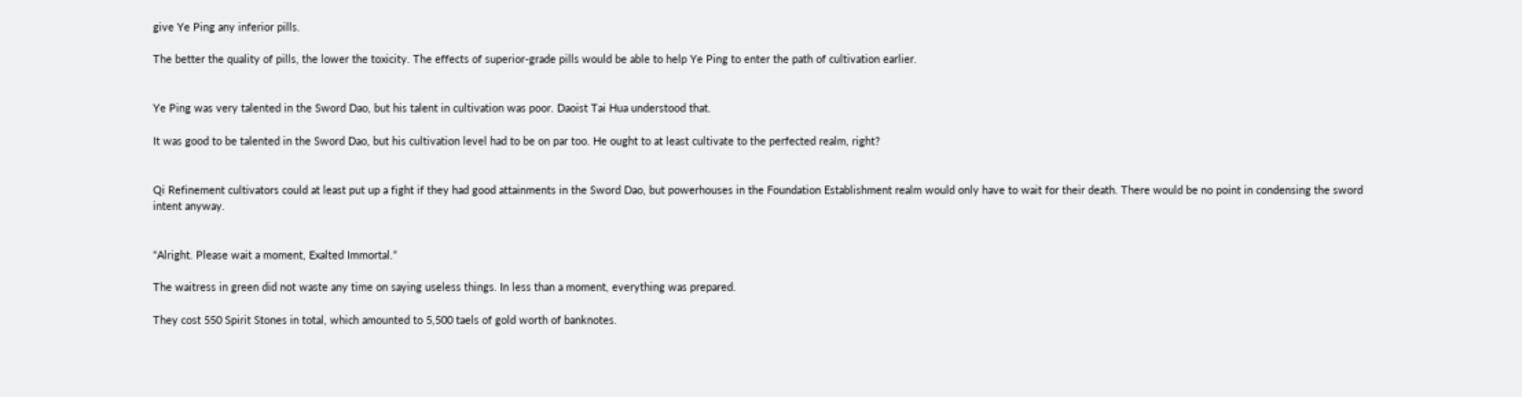give Ye Ping any inferior pills.

The better the quality of pills, the lower the toxicity. The effects of superior-grade pills would be able to help Ye Ping to enter the path of cultivation earlier.


Ye Ping was very talented in the Sword Dao, but his talent in cultivation was poor. Daoist Tai Hua understood that.

It was good to be talented in the Sword Dao, but his cultivation level had to be on par too. He ought to at least cultivate to the perfected realm, right?


Qi Refinement cultivators could at least put up a fight if they had good attainments in the Sword Dao, but powerhouses in the Foundation Establishment realm would only have to wait for their death. There would be no point in condensing the sword intent anyway.


“Alright. Please wait a moment, Exalted Immortal.”

The waitress in green did not waste any time on saying useless things. In less than a moment, everything was prepared.

They cost 550 Spirit Stones in total, which amounted to 5,500 taels of gold worth of banknotes.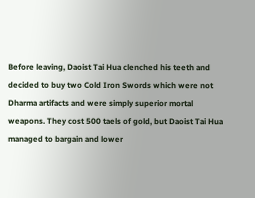Before leaving, Daoist Tai Hua clenched his teeth and decided to buy two Cold Iron Swords which were not Dharma artifacts and were simply superior mortal weapons. They cost 500 taels of gold, but Daoist Tai Hua managed to bargain and lower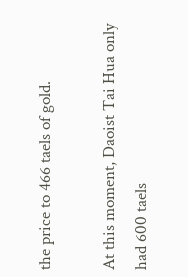the price to 466 taels of gold.

At this moment, Daoist Tai Hua only had 600 taels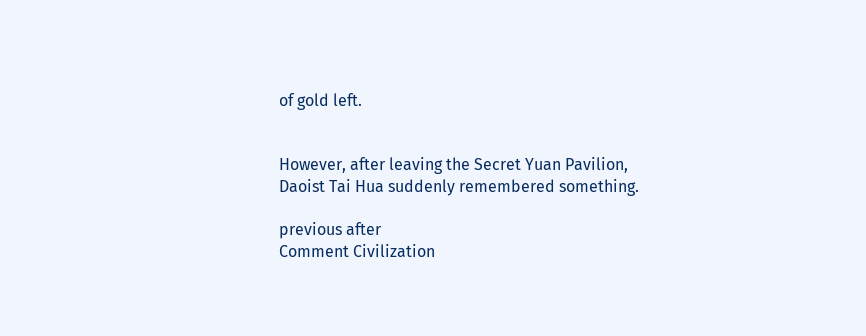of gold left.


However, after leaving the Secret Yuan Pavilion, Daoist Tai Hua suddenly remembered something.

previous after
Comment Civilization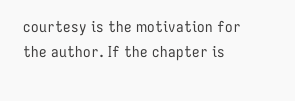courtesy is the motivation for the author. If the chapter is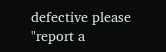defective please "report a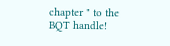chapter " to the BQT handle!